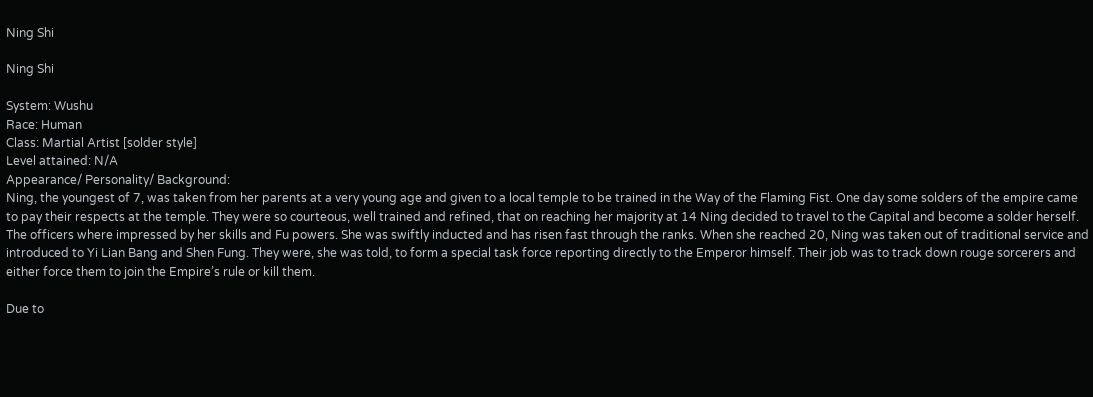Ning Shi

Ning Shi

System: Wushu
Race: Human
Class: Martial Artist [solder style]
Level attained: N/A
Appearance/ Personality/ Background:
Ning, the youngest of 7, was taken from her parents at a very young age and given to a local temple to be trained in the Way of the Flaming Fist. One day some solders of the empire came to pay their respects at the temple. They were so courteous, well trained and refined, that on reaching her majority at 14 Ning decided to travel to the Capital and become a solder herself.
The officers where impressed by her skills and Fu powers. She was swiftly inducted and has risen fast through the ranks. When she reached 20, Ning was taken out of traditional service and introduced to Yi Lian Bang and Shen Fung. They were, she was told, to form a special task force reporting directly to the Emperor himself. Their job was to track down rouge sorcerers and either force them to join the Empire’s rule or kill them.

Due to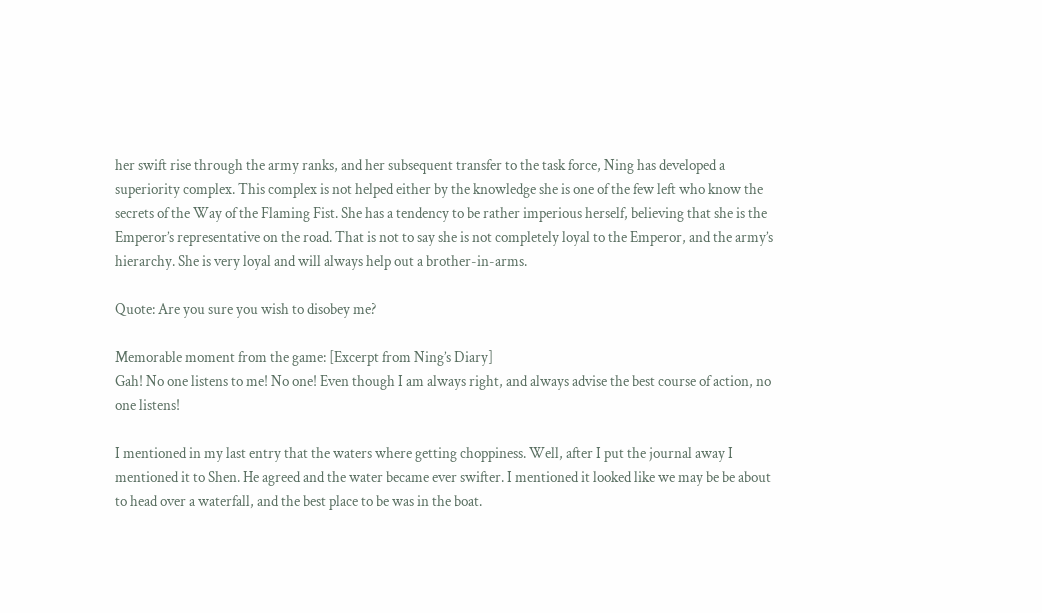her swift rise through the army ranks, and her subsequent transfer to the task force, Ning has developed a superiority complex. This complex is not helped either by the knowledge she is one of the few left who know the secrets of the Way of the Flaming Fist. She has a tendency to be rather imperious herself, believing that she is the Emperor’s representative on the road. That is not to say she is not completely loyal to the Emperor, and the army’s hierarchy. She is very loyal and will always help out a brother-in-arms.

Quote: Are you sure you wish to disobey me?

Memorable moment from the game: [Excerpt from Ning’s Diary]
Gah! No one listens to me! No one! Even though I am always right, and always advise the best course of action, no one listens!

I mentioned in my last entry that the waters where getting choppiness. Well, after I put the journal away I mentioned it to Shen. He agreed and the water became ever swifter. I mentioned it looked like we may be be about to head over a waterfall, and the best place to be was in the boat.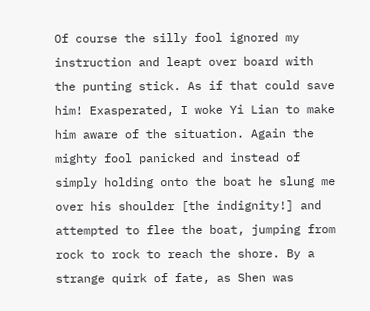Of course the silly fool ignored my instruction and leapt over board with the punting stick. As if that could save him! Exasperated, I woke Yi Lian to make him aware of the situation. Again the mighty fool panicked and instead of simply holding onto the boat he slung me over his shoulder [the indignity!] and attempted to flee the boat, jumping from rock to rock to reach the shore. By a strange quirk of fate, as Shen was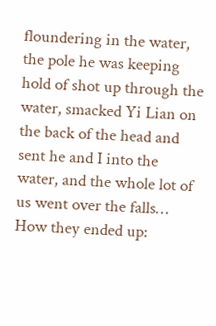floundering in the water, the pole he was keeping hold of shot up through the water, smacked Yi Lian on the back of the head and sent he and I into the water, and the whole lot of us went over the falls…
How they ended up: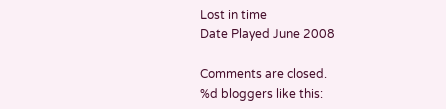Lost in time
Date Played June 2008

Comments are closed.
%d bloggers like this: